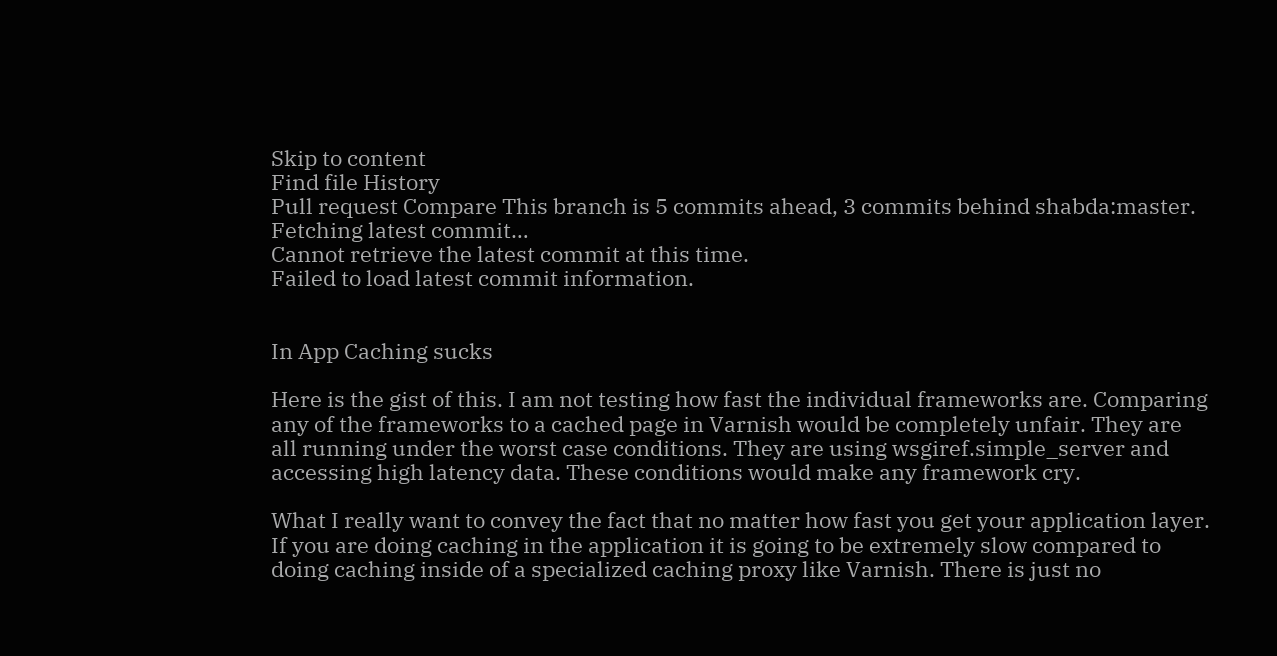Skip to content
Find file History
Pull request Compare This branch is 5 commits ahead, 3 commits behind shabda:master.
Fetching latest commit…
Cannot retrieve the latest commit at this time.
Failed to load latest commit information.


In App Caching sucks

Here is the gist of this. I am not testing how fast the individual frameworks are. Comparing any of the frameworks to a cached page in Varnish would be completely unfair. They are all running under the worst case conditions. They are using wsgiref.simple_server and accessing high latency data. These conditions would make any framework cry.

What I really want to convey the fact that no matter how fast you get your application layer. If you are doing caching in the application it is going to be extremely slow compared to doing caching inside of a specialized caching proxy like Varnish. There is just no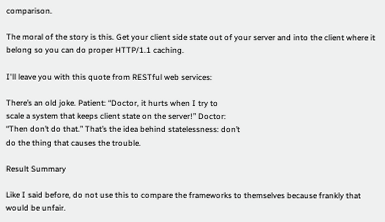comparison.

The moral of the story is this. Get your client side state out of your server and into the client where it belong so you can do proper HTTP/1.1 caching.

I'll leave you with this quote from RESTful web services:

There’s an old joke. Patient: “Doctor, it hurts when I try to
scale a system that keeps client state on the server!” Doctor:
“Then don’t do that.” That’s the idea behind statelessness: don’t
do the thing that causes the trouble.

Result Summary

Like I said before, do not use this to compare the frameworks to themselves because frankly that would be unfair.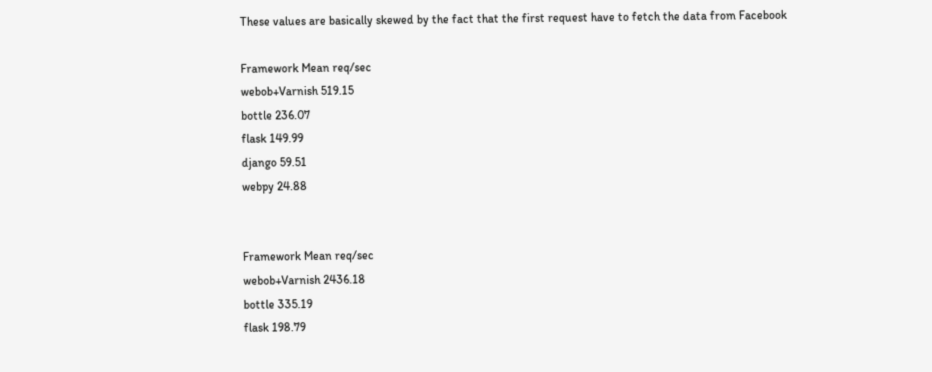These values are basically skewed by the fact that the first request have to fetch the data from Facebook

Framework Mean req/sec
webob+Varnish 519.15
bottle 236.07
flask 149.99
django 59.51
webpy 24.88


Framework Mean req/sec
webob+Varnish 2436.18
bottle 335.19
flask 198.79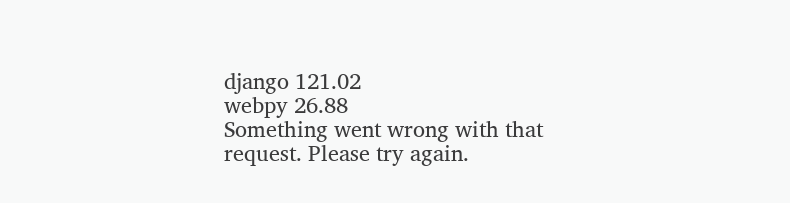django 121.02
webpy 26.88
Something went wrong with that request. Please try again.